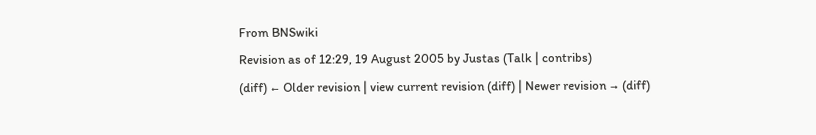From BNSwiki
Revision as of 12:29, 19 August 2005 by Justas (Talk | contribs)
(diff) ← Older revision | view current revision (diff) | Newer revision → (diff)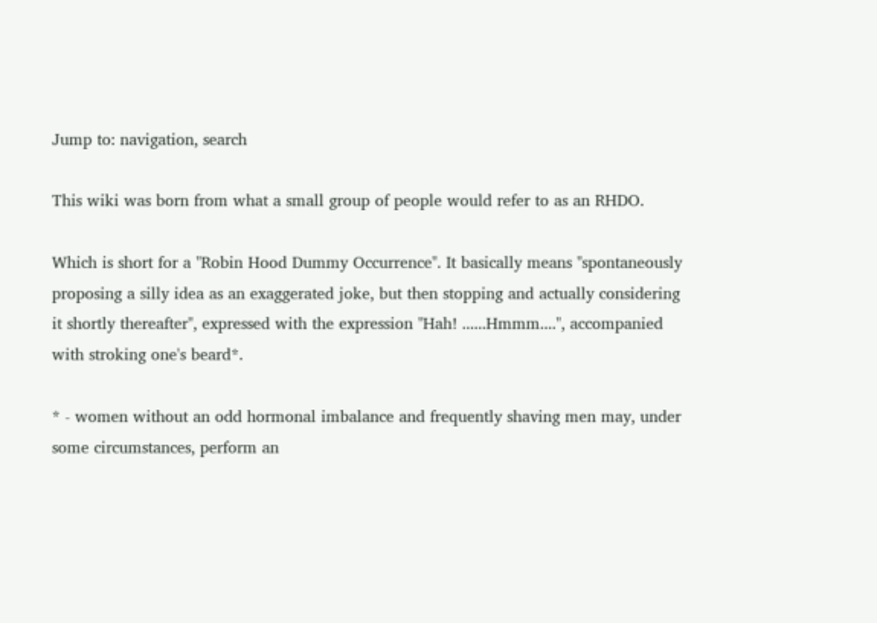Jump to: navigation, search

This wiki was born from what a small group of people would refer to as an RHDO.

Which is short for a "Robin Hood Dummy Occurrence". It basically means "spontaneously proposing a silly idea as an exaggerated joke, but then stopping and actually considering it shortly thereafter", expressed with the expression "Hah! ......Hmmm....", accompanied with stroking one's beard*.

* - women without an odd hormonal imbalance and frequently shaving men may, under some circumstances, perform an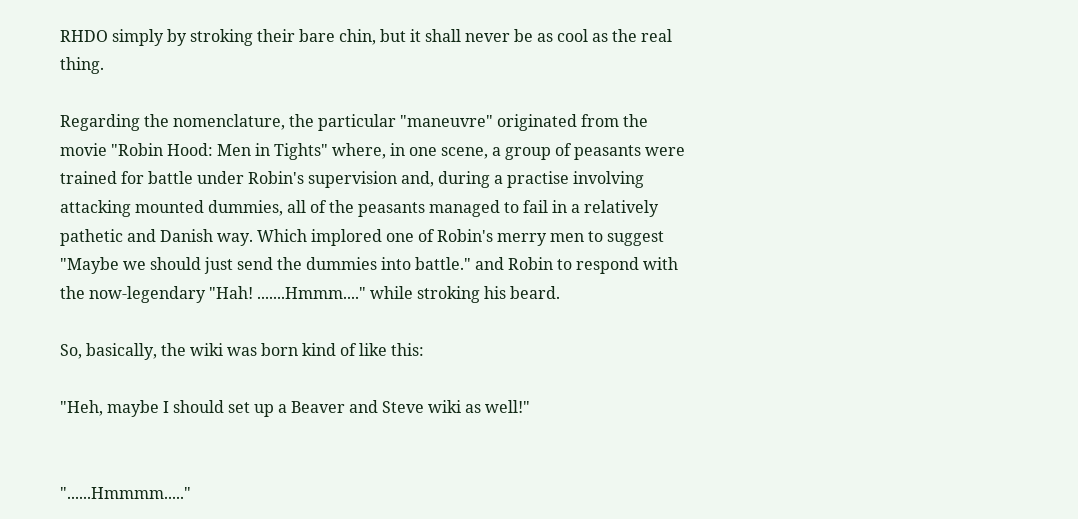RHDO simply by stroking their bare chin, but it shall never be as cool as the real thing.

Regarding the nomenclature, the particular "maneuvre" originated from the movie "Robin Hood: Men in Tights" where, in one scene, a group of peasants were trained for battle under Robin's supervision and, during a practise involving attacking mounted dummies, all of the peasants managed to fail in a relatively pathetic and Danish way. Which implored one of Robin's merry men to suggest "Maybe we should just send the dummies into battle." and Robin to respond with the now-legendary "Hah! .......Hmmm...." while stroking his beard.

So, basically, the wiki was born kind of like this:

"Heh, maybe I should set up a Beaver and Steve wiki as well!"


"......Hmmmm....."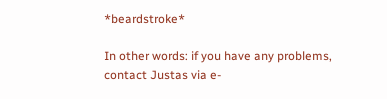*beardstroke*

In other words: if you have any problems, contact Justas via e-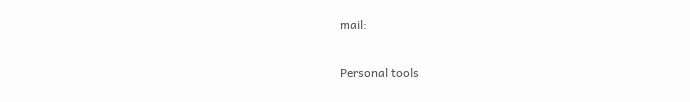mail:

Personal tools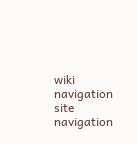wiki navigation
site navigation